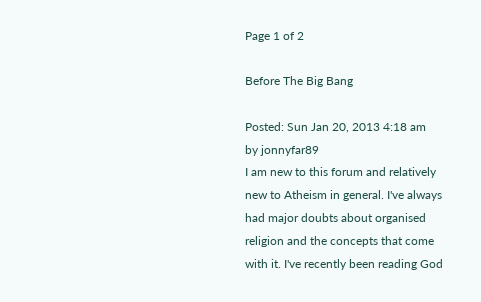Page 1 of 2

Before The Big Bang

Posted: Sun Jan 20, 2013 4:18 am
by jonnyfar89
I am new to this forum and relatively new to Atheism in general. I've always had major doubts about organised religion and the concepts that come with it. I've recently been reading God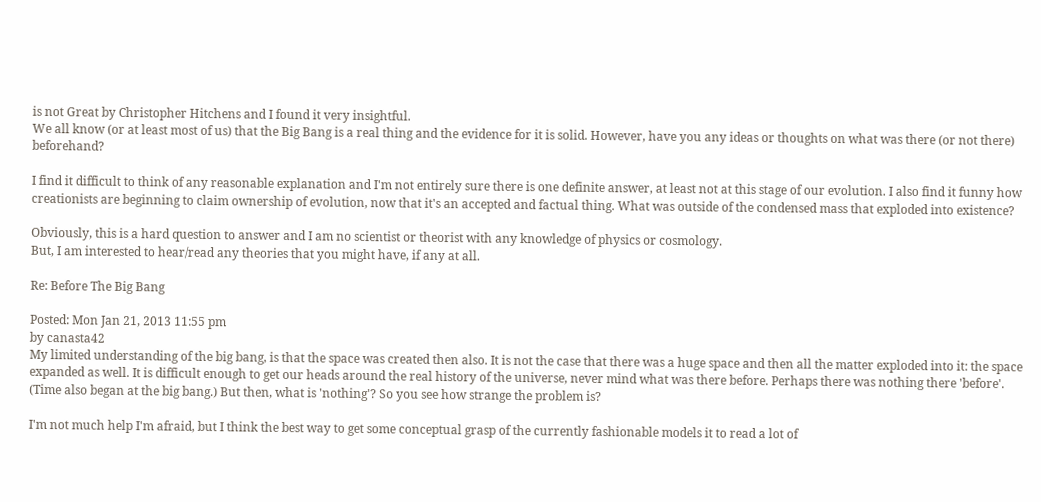is not Great by Christopher Hitchens and I found it very insightful.
We all know (or at least most of us) that the Big Bang is a real thing and the evidence for it is solid. However, have you any ideas or thoughts on what was there (or not there) beforehand?

I find it difficult to think of any reasonable explanation and I'm not entirely sure there is one definite answer, at least not at this stage of our evolution. I also find it funny how creationists are beginning to claim ownership of evolution, now that it's an accepted and factual thing. What was outside of the condensed mass that exploded into existence?

Obviously, this is a hard question to answer and I am no scientist or theorist with any knowledge of physics or cosmology.
But, I am interested to hear/read any theories that you might have, if any at all.

Re: Before The Big Bang

Posted: Mon Jan 21, 2013 11:55 pm
by canasta42
My limited understanding of the big bang, is that the space was created then also. It is not the case that there was a huge space and then all the matter exploded into it: the space expanded as well. It is difficult enough to get our heads around the real history of the universe, never mind what was there before. Perhaps there was nothing there 'before'. (Time also began at the big bang.) But then, what is 'nothing'? So you see how strange the problem is?

I'm not much help I'm afraid, but I think the best way to get some conceptual grasp of the currently fashionable models it to read a lot of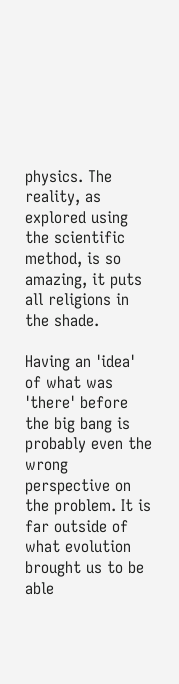physics. The reality, as explored using the scientific method, is so amazing, it puts all religions in the shade.

Having an 'idea' of what was 'there' before the big bang is probably even the wrong perspective on the problem. It is far outside of what evolution brought us to be able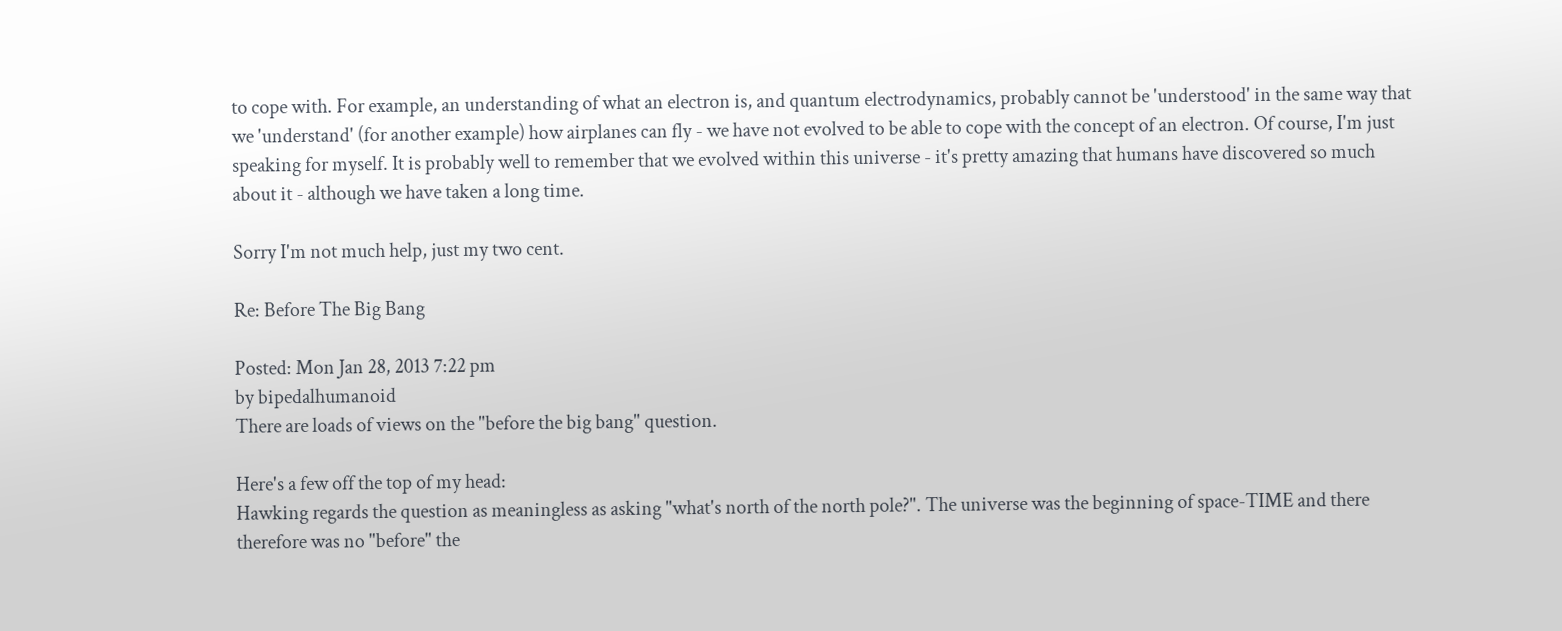to cope with. For example, an understanding of what an electron is, and quantum electrodynamics, probably cannot be 'understood' in the same way that we 'understand' (for another example) how airplanes can fly - we have not evolved to be able to cope with the concept of an electron. Of course, I'm just speaking for myself. It is probably well to remember that we evolved within this universe - it's pretty amazing that humans have discovered so much about it - although we have taken a long time.

Sorry I'm not much help, just my two cent.

Re: Before The Big Bang

Posted: Mon Jan 28, 2013 7:22 pm
by bipedalhumanoid
There are loads of views on the "before the big bang" question.

Here's a few off the top of my head:
Hawking regards the question as meaningless as asking "what's north of the north pole?". The universe was the beginning of space-TIME and there therefore was no "before" the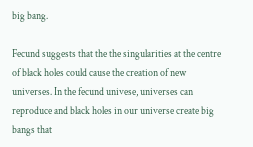big bang.

Fecund suggests that the the singularities at the centre of black holes could cause the creation of new universes. In the fecund univese, universes can reproduce and black holes in our universe create big bangs that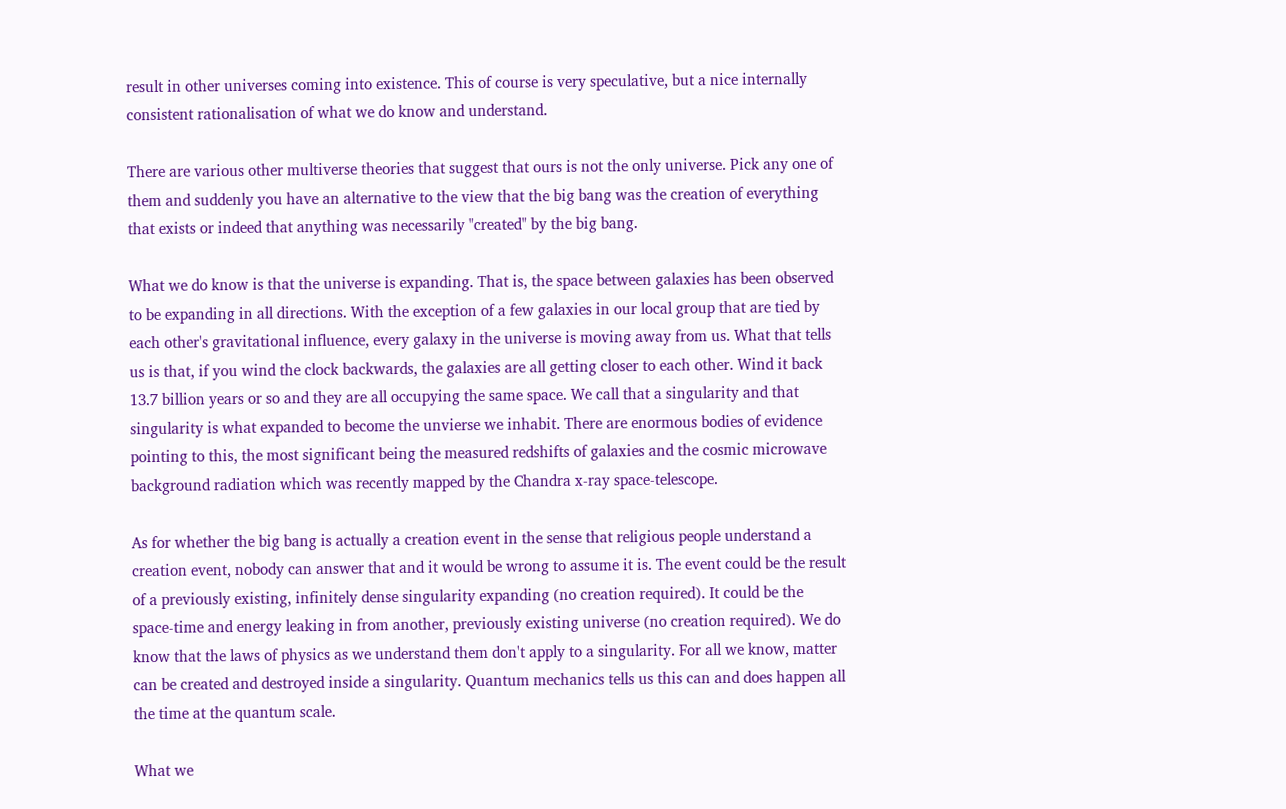result in other universes coming into existence. This of course is very speculative, but a nice internally consistent rationalisation of what we do know and understand.

There are various other multiverse theories that suggest that ours is not the only universe. Pick any one of them and suddenly you have an alternative to the view that the big bang was the creation of everything that exists or indeed that anything was necessarily "created" by the big bang.

What we do know is that the universe is expanding. That is, the space between galaxies has been observed to be expanding in all directions. With the exception of a few galaxies in our local group that are tied by each other's gravitational influence, every galaxy in the universe is moving away from us. What that tells us is that, if you wind the clock backwards, the galaxies are all getting closer to each other. Wind it back 13.7 billion years or so and they are all occupying the same space. We call that a singularity and that singularity is what expanded to become the unvierse we inhabit. There are enormous bodies of evidence pointing to this, the most significant being the measured redshifts of galaxies and the cosmic microwave background radiation which was recently mapped by the Chandra x-ray space-telescope.

As for whether the big bang is actually a creation event in the sense that religious people understand a creation event, nobody can answer that and it would be wrong to assume it is. The event could be the result of a previously existing, infinitely dense singularity expanding (no creation required). It could be the space-time and energy leaking in from another, previously existing universe (no creation required). We do know that the laws of physics as we understand them don't apply to a singularity. For all we know, matter can be created and destroyed inside a singularity. Quantum mechanics tells us this can and does happen all the time at the quantum scale.

What we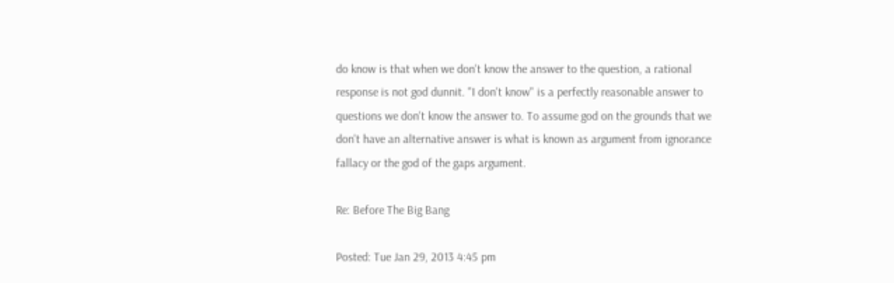do know is that when we don't know the answer to the question, a rational response is not god dunnit. "I don't know" is a perfectly reasonable answer to questions we don't know the answer to. To assume god on the grounds that we don't have an alternative answer is what is known as argument from ignorance fallacy or the god of the gaps argument.

Re: Before The Big Bang

Posted: Tue Jan 29, 2013 4:45 pm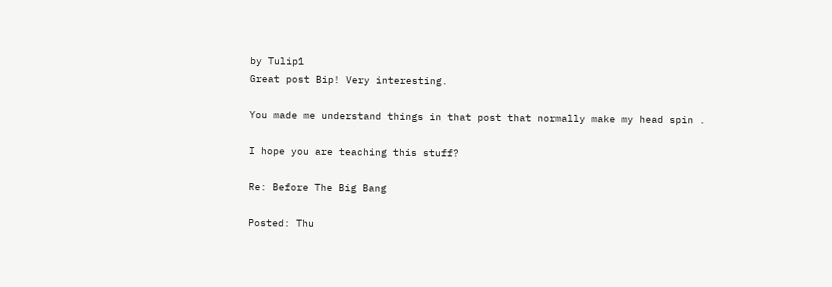by Tulip1
Great post Bip! Very interesting.

You made me understand things in that post that normally make my head spin .

I hope you are teaching this stuff?

Re: Before The Big Bang

Posted: Thu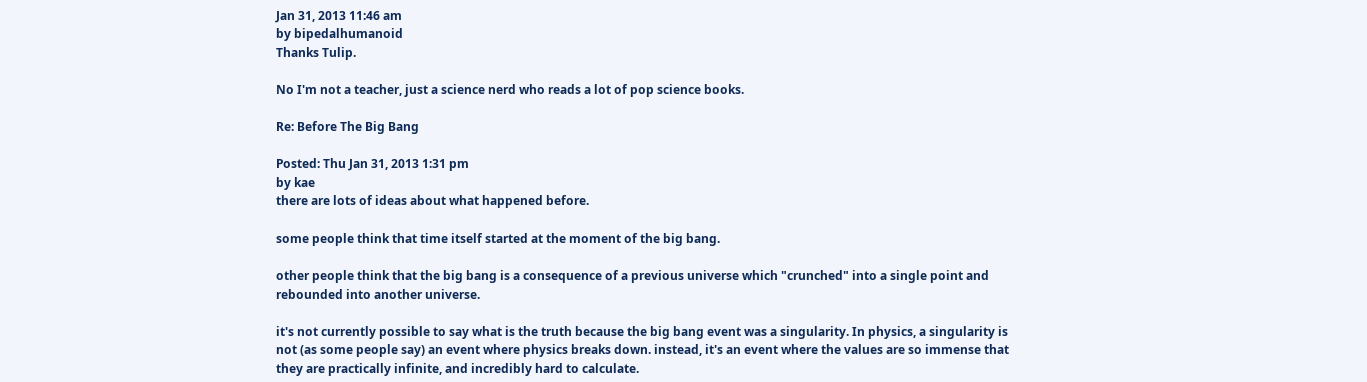Jan 31, 2013 11:46 am
by bipedalhumanoid
Thanks Tulip.

No I'm not a teacher, just a science nerd who reads a lot of pop science books.

Re: Before The Big Bang

Posted: Thu Jan 31, 2013 1:31 pm
by kae
there are lots of ideas about what happened before.

some people think that time itself started at the moment of the big bang.

other people think that the big bang is a consequence of a previous universe which "crunched" into a single point and rebounded into another universe.

it's not currently possible to say what is the truth because the big bang event was a singularity. In physics, a singularity is not (as some people say) an event where physics breaks down. instead, it's an event where the values are so immense that they are practically infinite, and incredibly hard to calculate.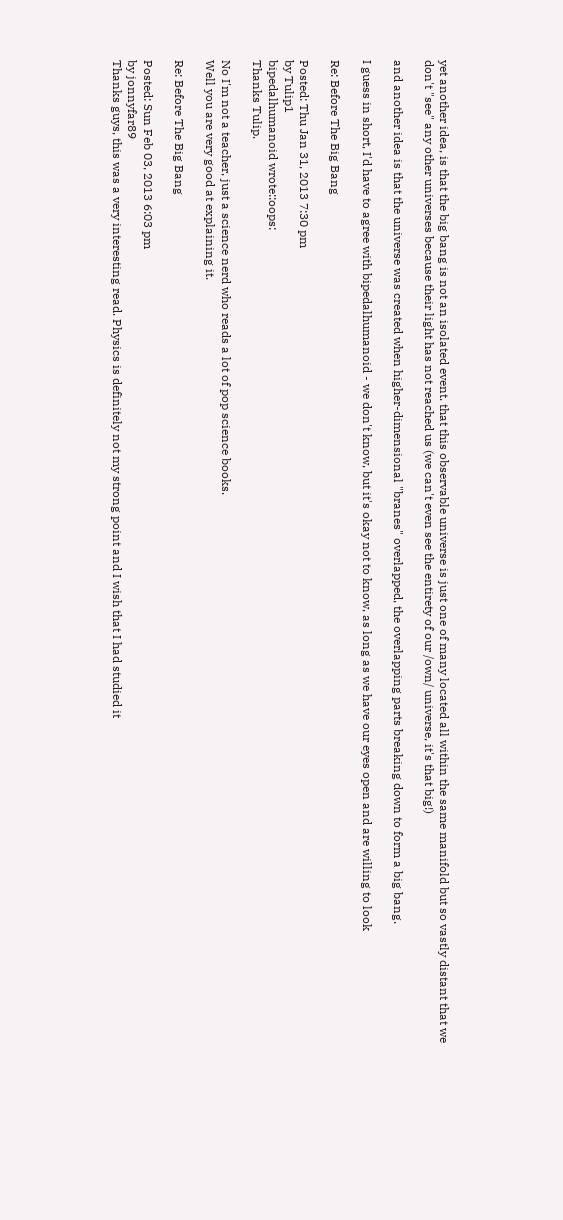yet another idea, is that the big bang is not an isolated event. that this observable universe is just one of many located all within the same manifold but so vastly distant that we don't "see" any other universes because their light has not reached us (we can't even see the entirety of our /own/ universe, it's that big!)

and another idea is that the universe was created when higher-dimensional "branes" overlapped, the overlapping parts breaking down to form a big bang.

I guess in short, I'd have to agree with bipedalhumanoid - we don't know, but it's okay not to know, as long as we have our eyes open and are willing to look

Re: Before The Big Bang

Posted: Thu Jan 31, 2013 7:30 pm
by Tulip1
bipedalhumanoid wrote::oops:
Thanks Tulip.

No I'm not a teacher, just a science nerd who reads a lot of pop science books.
Well you are very good at explaining it.

Re: Before The Big Bang

Posted: Sun Feb 03, 2013 6:03 pm
by jonnyfar89
Thanks guys, this was a very interesting read. Physics is definitely not my strong point and I wish that I had studied it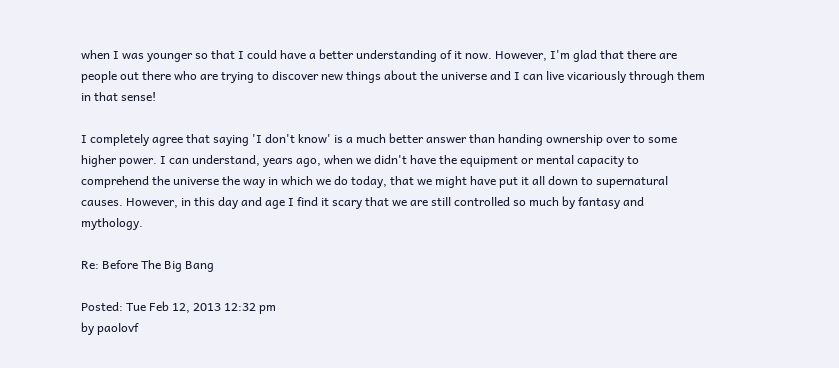when I was younger so that I could have a better understanding of it now. However, I'm glad that there are people out there who are trying to discover new things about the universe and I can live vicariously through them in that sense!

I completely agree that saying 'I don't know' is a much better answer than handing ownership over to some higher power. I can understand, years ago, when we didn't have the equipment or mental capacity to comprehend the universe the way in which we do today, that we might have put it all down to supernatural causes. However, in this day and age I find it scary that we are still controlled so much by fantasy and mythology.

Re: Before The Big Bang

Posted: Tue Feb 12, 2013 12:32 pm
by paolovf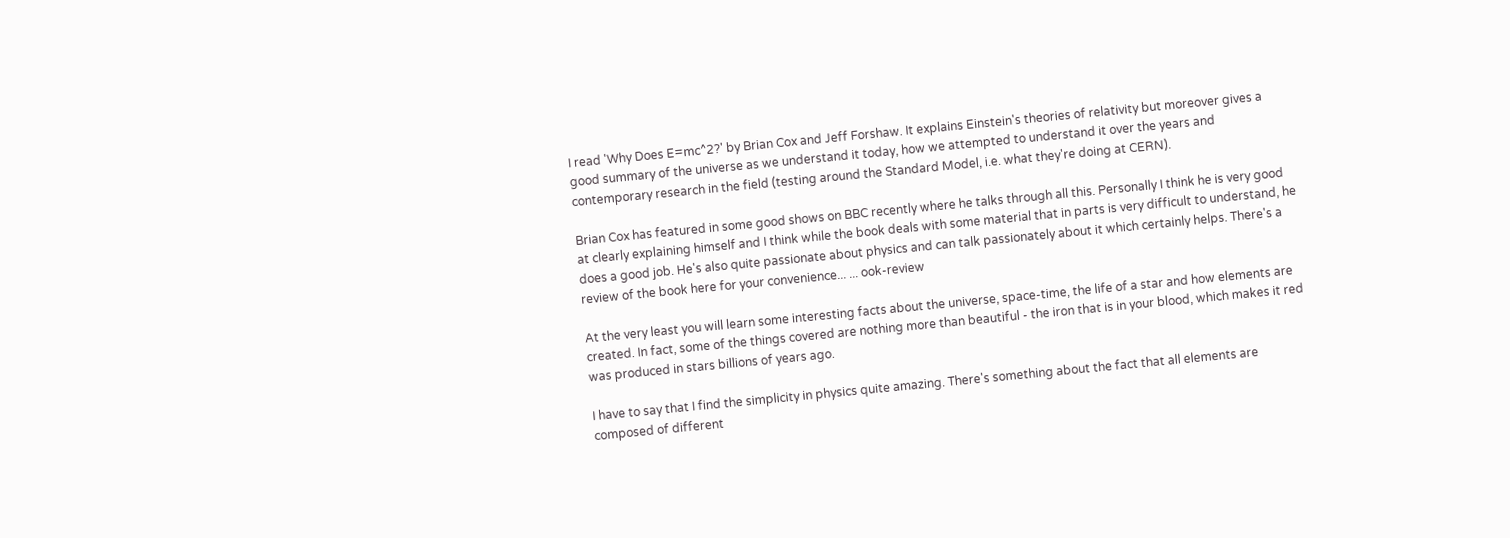I read 'Why Does E=mc^2?' by Brian Cox and Jeff Forshaw. It explains Einstein's theories of relativity but moreover gives a good summary of the universe as we understand it today, how we attempted to understand it over the years and contemporary research in the field (testing around the Standard Model, i.e. what they're doing at CERN).

Brian Cox has featured in some good shows on BBC recently where he talks through all this. Personally I think he is very good at clearly explaining himself and I think while the book deals with some material that in parts is very difficult to understand, he does a good job. He's also quite passionate about physics and can talk passionately about it which certainly helps. There's a review of the book here for your convenience... ... ook-review

At the very least you will learn some interesting facts about the universe, space-time, the life of a star and how elements are created. In fact, some of the things covered are nothing more than beautiful - the iron that is in your blood, which makes it red was produced in stars billions of years ago.

I have to say that I find the simplicity in physics quite amazing. There's something about the fact that all elements are composed of different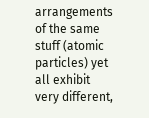arrangements of the same stuff (atomic particles) yet all exhibit very different,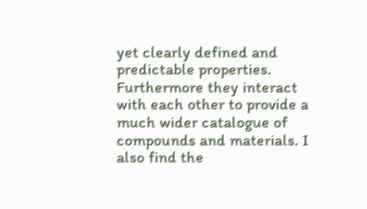yet clearly defined and predictable properties. Furthermore they interact with each other to provide a much wider catalogue of compounds and materials. I also find the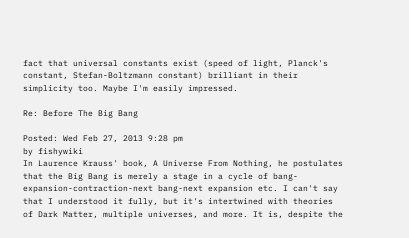fact that universal constants exist (speed of light, Planck's constant, Stefan-Boltzmann constant) brilliant in their simplicity too. Maybe I'm easily impressed.

Re: Before The Big Bang

Posted: Wed Feb 27, 2013 9:28 pm
by fishywiki
In Laurence Krauss' book, A Universe From Nothing, he postulates that the Big Bang is merely a stage in a cycle of bang-expansion-contraction-next bang-next expansion etc. I can't say that I understood it fully, but it's intertwined with theories of Dark Matter, multiple universes, and more. It is, despite the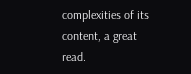complexities of its content, a great read.